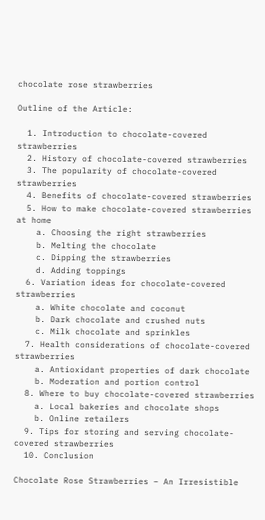chocolate rose strawberries

Outline of the Article:

  1. Introduction to chocolate-covered strawberries
  2. History of chocolate-covered strawberries
  3. The popularity of chocolate-covered strawberries
  4. Benefits of chocolate-covered strawberries
  5. How to make chocolate-covered strawberries at home
    a. Choosing the right strawberries
    b. Melting the chocolate
    c. Dipping the strawberries
    d. Adding toppings
  6. Variation ideas for chocolate-covered strawberries
    a. White chocolate and coconut
    b. Dark chocolate and crushed nuts
    c. Milk chocolate and sprinkles
  7. Health considerations of chocolate-covered strawberries
    a. Antioxidant properties of dark chocolate
    b. Moderation and portion control
  8. Where to buy chocolate-covered strawberries
    a. Local bakeries and chocolate shops
    b. Online retailers
  9. Tips for storing and serving chocolate-covered strawberries
  10. Conclusion

Chocolate Rose Strawberries – An Irresistible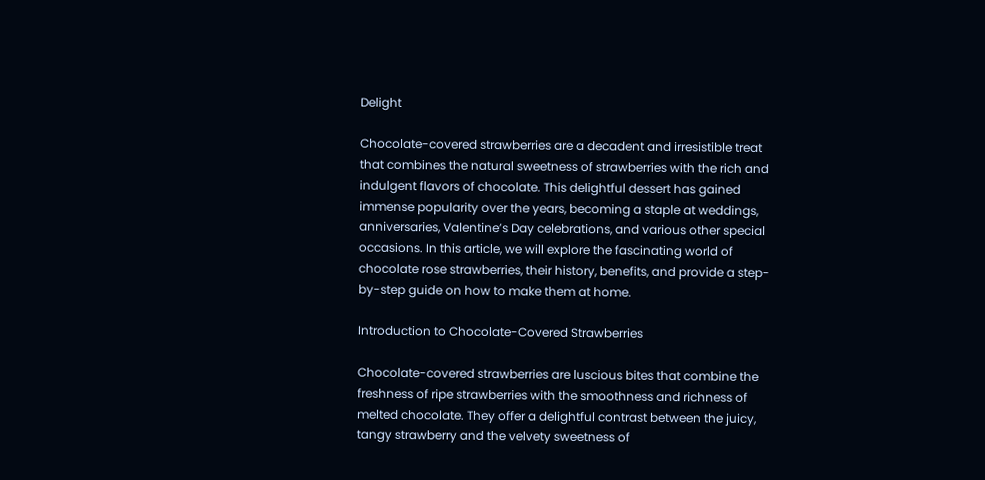Delight

Chocolate-covered strawberries are a decadent and irresistible treat that combines the natural sweetness of strawberries with the rich and indulgent flavors of chocolate. This delightful dessert has gained immense popularity over the years, becoming a staple at weddings, anniversaries, Valentine’s Day celebrations, and various other special occasions. In this article, we will explore the fascinating world of chocolate rose strawberries, their history, benefits, and provide a step-by-step guide on how to make them at home.

Introduction to Chocolate-Covered Strawberries

Chocolate-covered strawberries are luscious bites that combine the freshness of ripe strawberries with the smoothness and richness of melted chocolate. They offer a delightful contrast between the juicy, tangy strawberry and the velvety sweetness of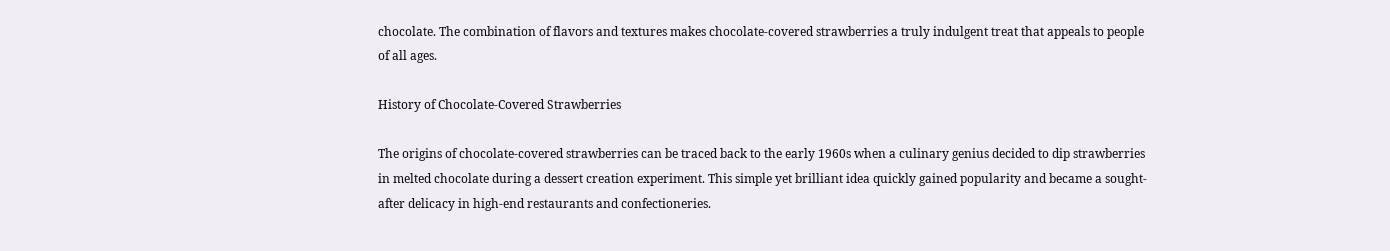chocolate. The combination of flavors and textures makes chocolate-covered strawberries a truly indulgent treat that appeals to people of all ages.

History of Chocolate-Covered Strawberries

The origins of chocolate-covered strawberries can be traced back to the early 1960s when a culinary genius decided to dip strawberries in melted chocolate during a dessert creation experiment. This simple yet brilliant idea quickly gained popularity and became a sought-after delicacy in high-end restaurants and confectioneries.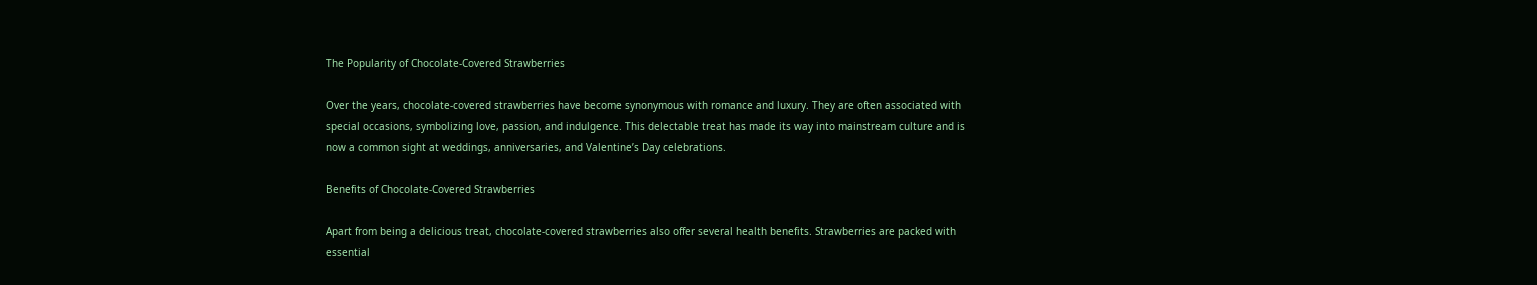The Popularity of Chocolate-Covered Strawberries

Over the years, chocolate-covered strawberries have become synonymous with romance and luxury. They are often associated with special occasions, symbolizing love, passion, and indulgence. This delectable treat has made its way into mainstream culture and is now a common sight at weddings, anniversaries, and Valentine’s Day celebrations.

Benefits of Chocolate-Covered Strawberries

Apart from being a delicious treat, chocolate-covered strawberries also offer several health benefits. Strawberries are packed with essential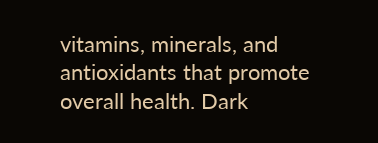vitamins, minerals, and antioxidants that promote overall health. Dark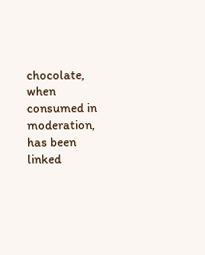chocolate, when consumed in moderation, has been linked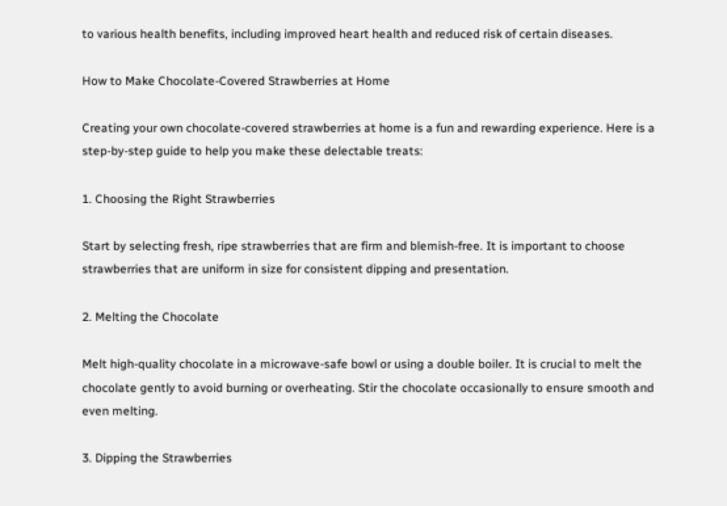to various health benefits, including improved heart health and reduced risk of certain diseases.

How to Make Chocolate-Covered Strawberries at Home

Creating your own chocolate-covered strawberries at home is a fun and rewarding experience. Here is a step-by-step guide to help you make these delectable treats:

1. Choosing the Right Strawberries

Start by selecting fresh, ripe strawberries that are firm and blemish-free. It is important to choose strawberries that are uniform in size for consistent dipping and presentation.

2. Melting the Chocolate

Melt high-quality chocolate in a microwave-safe bowl or using a double boiler. It is crucial to melt the chocolate gently to avoid burning or overheating. Stir the chocolate occasionally to ensure smooth and even melting.

3. Dipping the Strawberries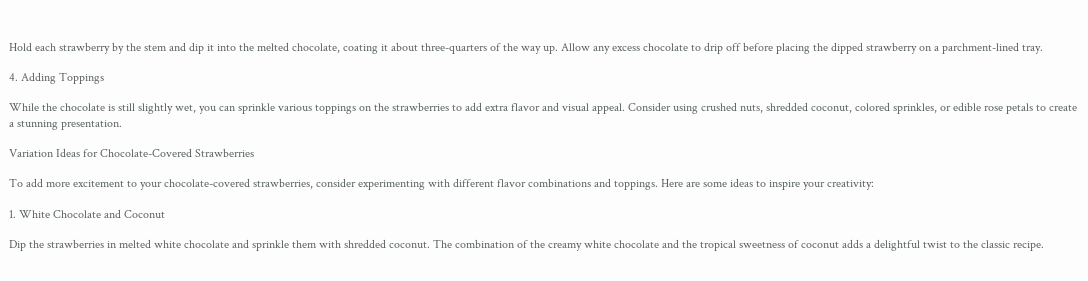Hold each strawberry by the stem and dip it into the melted chocolate, coating it about three-quarters of the way up. Allow any excess chocolate to drip off before placing the dipped strawberry on a parchment-lined tray.

4. Adding Toppings

While the chocolate is still slightly wet, you can sprinkle various toppings on the strawberries to add extra flavor and visual appeal. Consider using crushed nuts, shredded coconut, colored sprinkles, or edible rose petals to create a stunning presentation.

Variation Ideas for Chocolate-Covered Strawberries

To add more excitement to your chocolate-covered strawberries, consider experimenting with different flavor combinations and toppings. Here are some ideas to inspire your creativity:

1. White Chocolate and Coconut

Dip the strawberries in melted white chocolate and sprinkle them with shredded coconut. The combination of the creamy white chocolate and the tropical sweetness of coconut adds a delightful twist to the classic recipe.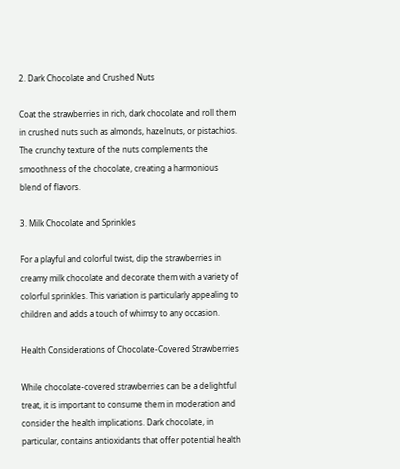2. Dark Chocolate and Crushed Nuts

Coat the strawberries in rich, dark chocolate and roll them in crushed nuts such as almonds, hazelnuts, or pistachios. The crunchy texture of the nuts complements the smoothness of the chocolate, creating a harmonious blend of flavors.

3. Milk Chocolate and Sprinkles

For a playful and colorful twist, dip the strawberries in creamy milk chocolate and decorate them with a variety of colorful sprinkles. This variation is particularly appealing to children and adds a touch of whimsy to any occasion.

Health Considerations of Chocolate-Covered Strawberries

While chocolate-covered strawberries can be a delightful treat, it is important to consume them in moderation and consider the health implications. Dark chocolate, in particular, contains antioxidants that offer potential health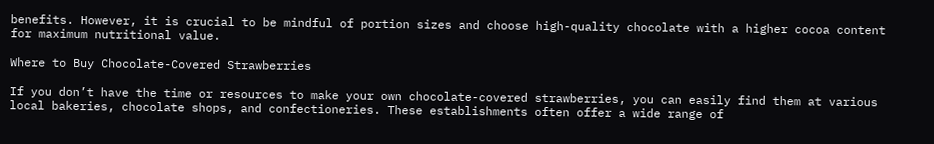benefits. However, it is crucial to be mindful of portion sizes and choose high-quality chocolate with a higher cocoa content for maximum nutritional value.

Where to Buy Chocolate-Covered Strawberries

If you don’t have the time or resources to make your own chocolate-covered strawberries, you can easily find them at various local bakeries, chocolate shops, and confectioneries. These establishments often offer a wide range of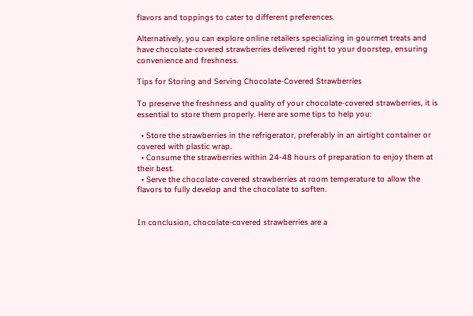flavors and toppings to cater to different preferences.

Alternatively, you can explore online retailers specializing in gourmet treats and have chocolate-covered strawberries delivered right to your doorstep, ensuring convenience and freshness.

Tips for Storing and Serving Chocolate-Covered Strawberries

To preserve the freshness and quality of your chocolate-covered strawberries, it is essential to store them properly. Here are some tips to help you:

  • Store the strawberries in the refrigerator, preferably in an airtight container or covered with plastic wrap.
  • Consume the strawberries within 24-48 hours of preparation to enjoy them at their best.
  • Serve the chocolate-covered strawberries at room temperature to allow the flavors to fully develop and the chocolate to soften.


In conclusion, chocolate-covered strawberries are a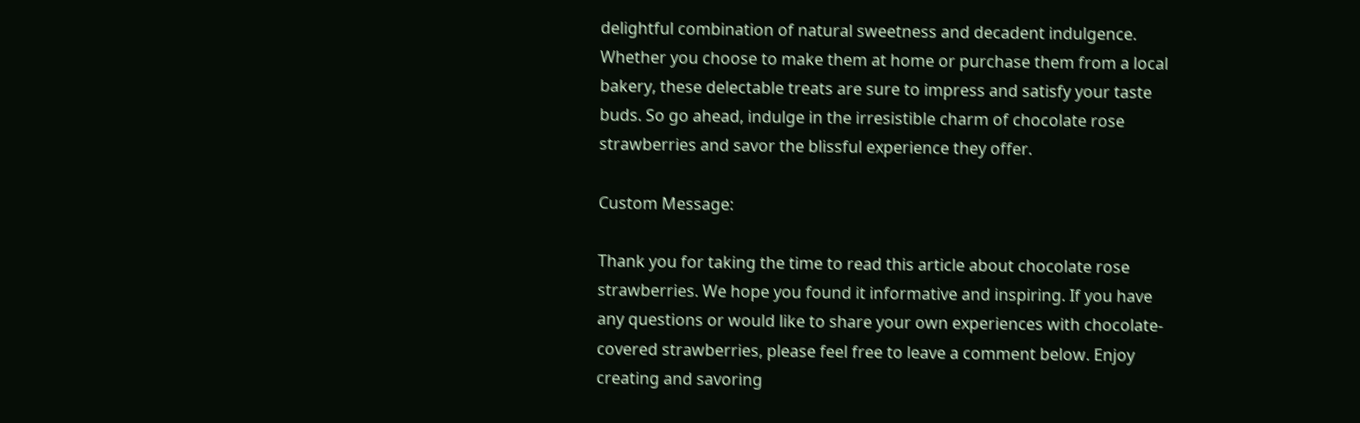delightful combination of natural sweetness and decadent indulgence. Whether you choose to make them at home or purchase them from a local bakery, these delectable treats are sure to impress and satisfy your taste buds. So go ahead, indulge in the irresistible charm of chocolate rose strawberries and savor the blissful experience they offer.

Custom Message:

Thank you for taking the time to read this article about chocolate rose strawberries. We hope you found it informative and inspiring. If you have any questions or would like to share your own experiences with chocolate-covered strawberries, please feel free to leave a comment below. Enjoy creating and savoring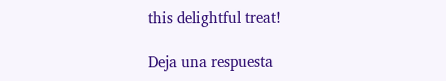this delightful treat!

Deja una respuesta